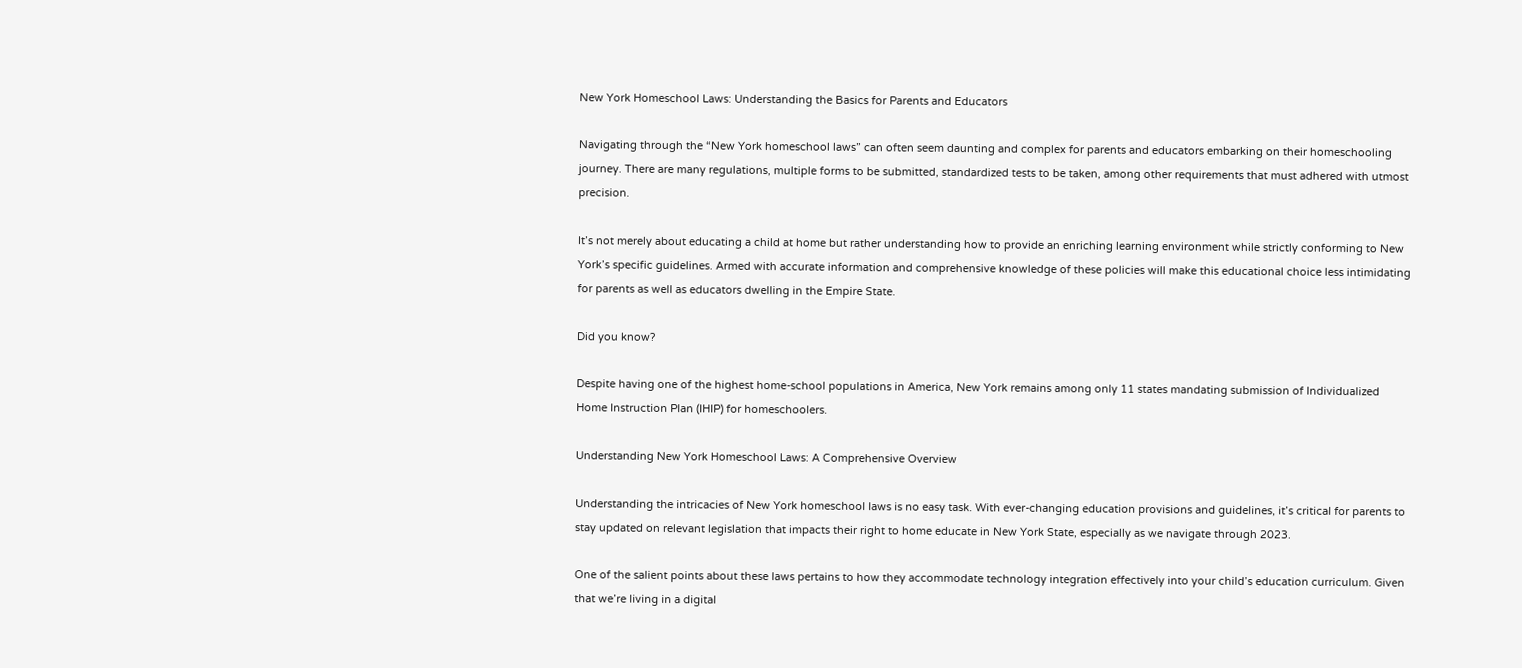New York Homeschool Laws: Understanding the Basics for Parents and Educators

Navigating through the “New York homeschool laws” can often seem daunting and complex for parents and educators embarking on their homeschooling journey. There are many regulations, multiple forms to be submitted, standardized tests to be taken, among other requirements that must adhered with utmost precision.

It’s not merely about educating a child at home but rather understanding how to provide an enriching learning environment while strictly conforming to New York’s specific guidelines. Armed with accurate information and comprehensive knowledge of these policies will make this educational choice less intimidating for parents as well as educators dwelling in the Empire State.

Did you know?

Despite having one of the highest home-school populations in America, New York remains among only 11 states mandating submission of Individualized Home Instruction Plan (IHIP) for homeschoolers.

Understanding New York Homeschool Laws: A Comprehensive Overview

Understanding the intricacies of New York homeschool laws is no easy task. With ever-changing education provisions and guidelines, it’s critical for parents to stay updated on relevant legislation that impacts their right to home educate in New York State, especially as we navigate through 2023.

One of the salient points about these laws pertains to how they accommodate technology integration effectively into your child’s education curriculum. Given that we’re living in a digital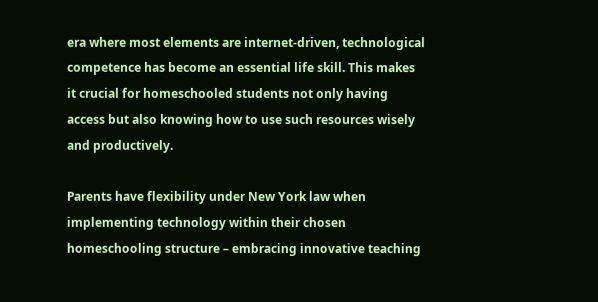era where most elements are internet-driven, technological competence has become an essential life skill. This makes it crucial for homeschooled students not only having access but also knowing how to use such resources wisely and productively.

Parents have flexibility under New York law when implementing technology within their chosen homeschooling structure – embracing innovative teaching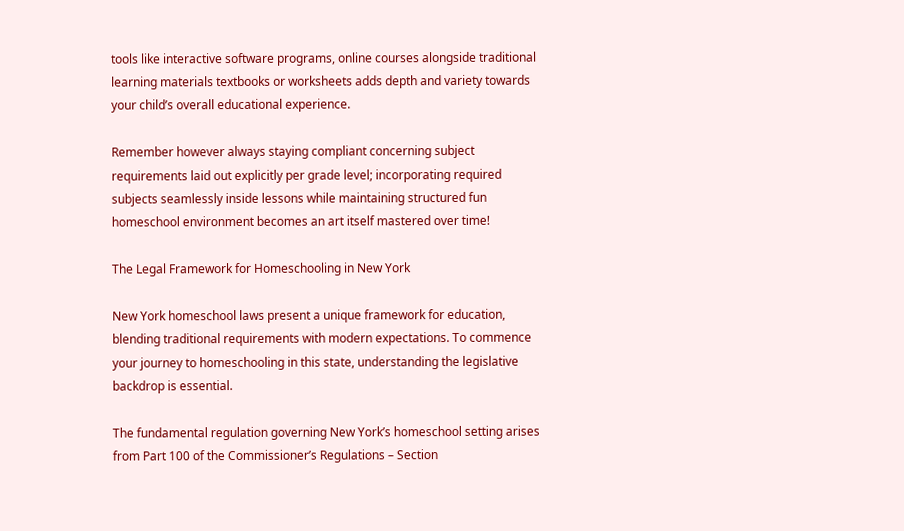tools like interactive software programs, online courses alongside traditional learning materials textbooks or worksheets adds depth and variety towards your child’s overall educational experience.

Remember however always staying compliant concerning subject requirements laid out explicitly per grade level; incorporating required subjects seamlessly inside lessons while maintaining structured fun homeschool environment becomes an art itself mastered over time!

The Legal Framework for Homeschooling in New York

New York homeschool laws present a unique framework for education, blending traditional requirements with modern expectations. To commence your journey to homeschooling in this state, understanding the legislative backdrop is essential.

The fundamental regulation governing New York’s homeschool setting arises from Part 100 of the Commissioner’s Regulations – Section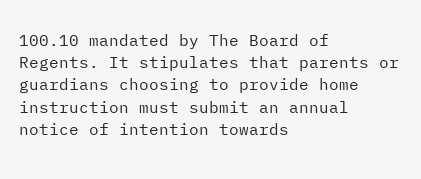100.10 mandated by The Board of Regents. It stipulates that parents or guardians choosing to provide home instruction must submit an annual notice of intention towards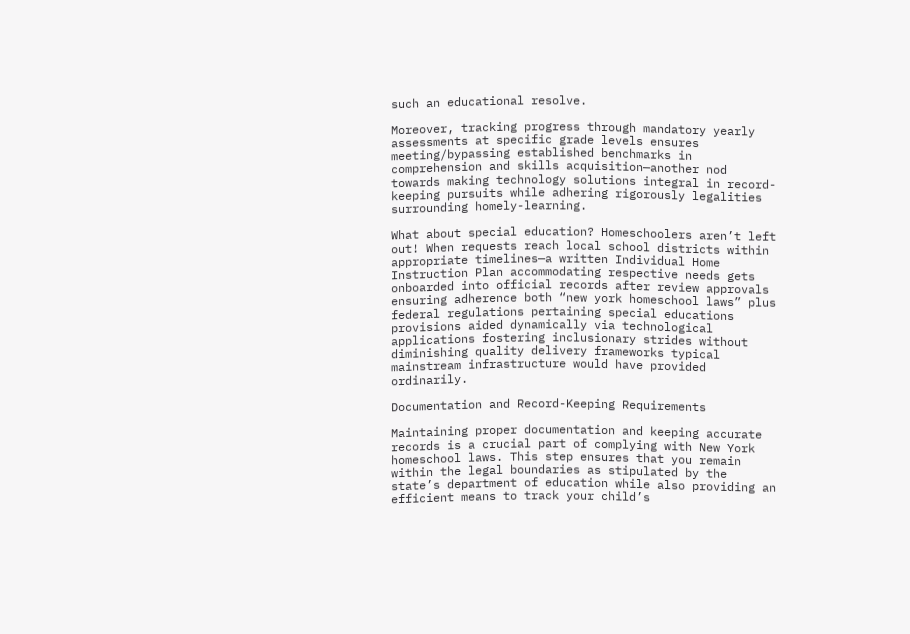such an educational resolve.

Moreover, tracking progress through mandatory yearly assessments at specific grade levels ensures meeting/bypassing established benchmarks in comprehension and skills acquisition—another nod towards making technology solutions integral in record-keeping pursuits while adhering rigorously legalities surrounding homely-learning.

What about special education? Homeschoolers aren’t left out! When requests reach local school districts within appropriate timelines—a written Individual Home Instruction Plan accommodating respective needs gets onboarded into official records after review approvals ensuring adherence both “new york homeschool laws” plus federal regulations pertaining special educations provisions aided dynamically via technological applications fostering inclusionary strides without diminishing quality delivery frameworks typical mainstream infrastructure would have provided ordinarily.

Documentation and Record-Keeping Requirements

Maintaining proper documentation and keeping accurate records is a crucial part of complying with New York homeschool laws. This step ensures that you remain within the legal boundaries as stipulated by the state’s department of education while also providing an efficient means to track your child’s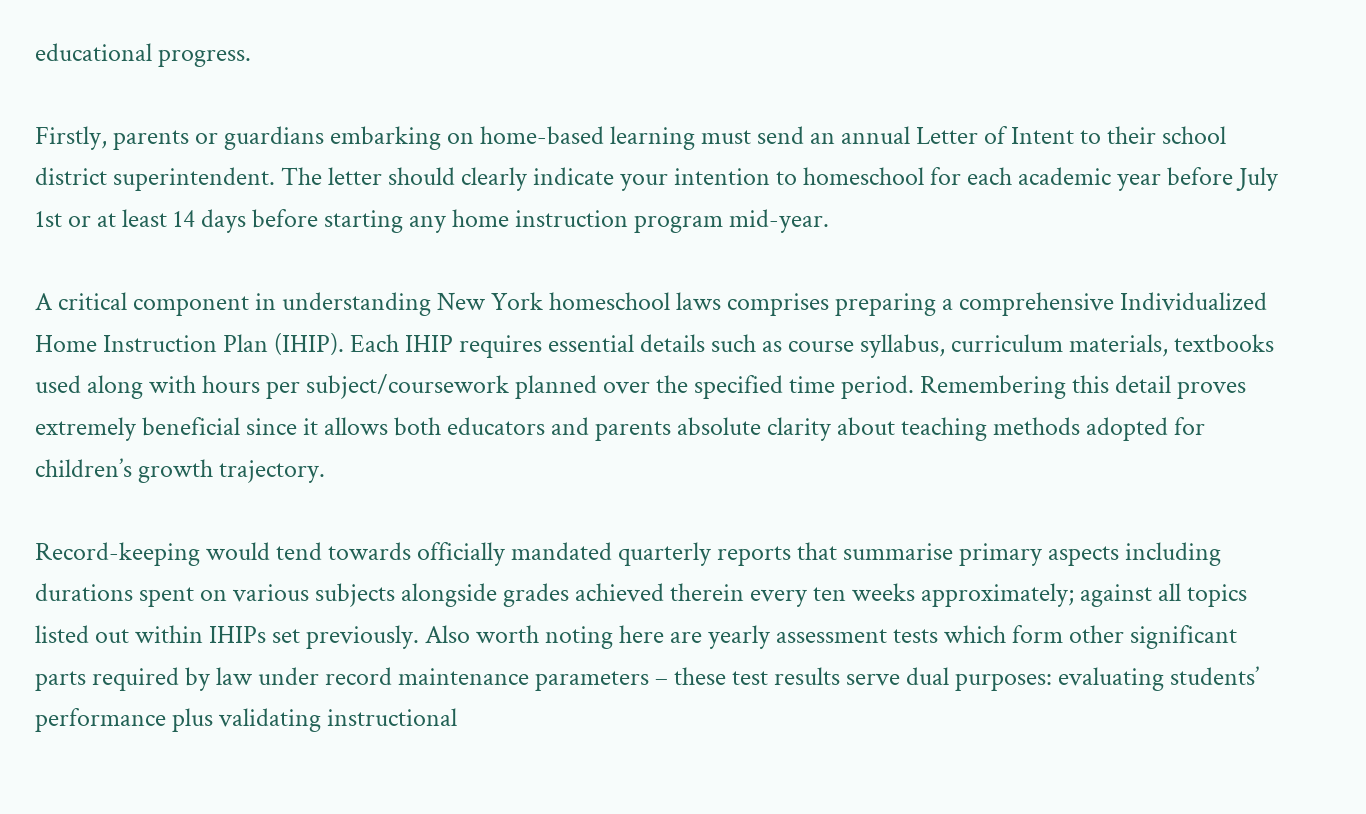educational progress.

Firstly, parents or guardians embarking on home-based learning must send an annual Letter of Intent to their school district superintendent. The letter should clearly indicate your intention to homeschool for each academic year before July 1st or at least 14 days before starting any home instruction program mid-year.

A critical component in understanding New York homeschool laws comprises preparing a comprehensive Individualized Home Instruction Plan (IHIP). Each IHIP requires essential details such as course syllabus, curriculum materials, textbooks used along with hours per subject/coursework planned over the specified time period. Remembering this detail proves extremely beneficial since it allows both educators and parents absolute clarity about teaching methods adopted for children’s growth trajectory.

Record-keeping would tend towards officially mandated quarterly reports that summarise primary aspects including durations spent on various subjects alongside grades achieved therein every ten weeks approximately; against all topics listed out within IHIPs set previously. Also worth noting here are yearly assessment tests which form other significant parts required by law under record maintenance parameters – these test results serve dual purposes: evaluating students’ performance plus validating instructional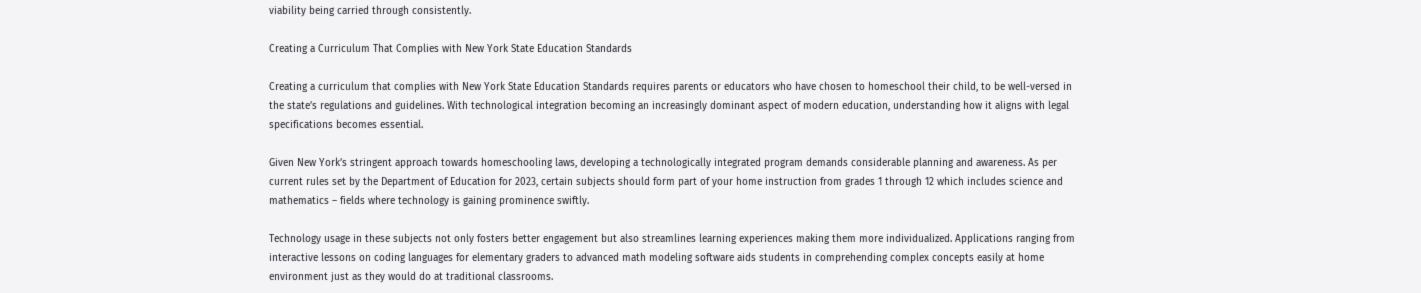viability being carried through consistently.

Creating a Curriculum That Complies with New York State Education Standards

Creating a curriculum that complies with New York State Education Standards requires parents or educators who have chosen to homeschool their child, to be well-versed in the state’s regulations and guidelines. With technological integration becoming an increasingly dominant aspect of modern education, understanding how it aligns with legal specifications becomes essential.

Given New York’s stringent approach towards homeschooling laws, developing a technologically integrated program demands considerable planning and awareness. As per current rules set by the Department of Education for 2023, certain subjects should form part of your home instruction from grades 1 through 12 which includes science and mathematics – fields where technology is gaining prominence swiftly.

Technology usage in these subjects not only fosters better engagement but also streamlines learning experiences making them more individualized. Applications ranging from interactive lessons on coding languages for elementary graders to advanced math modeling software aids students in comprehending complex concepts easily at home environment just as they would do at traditional classrooms.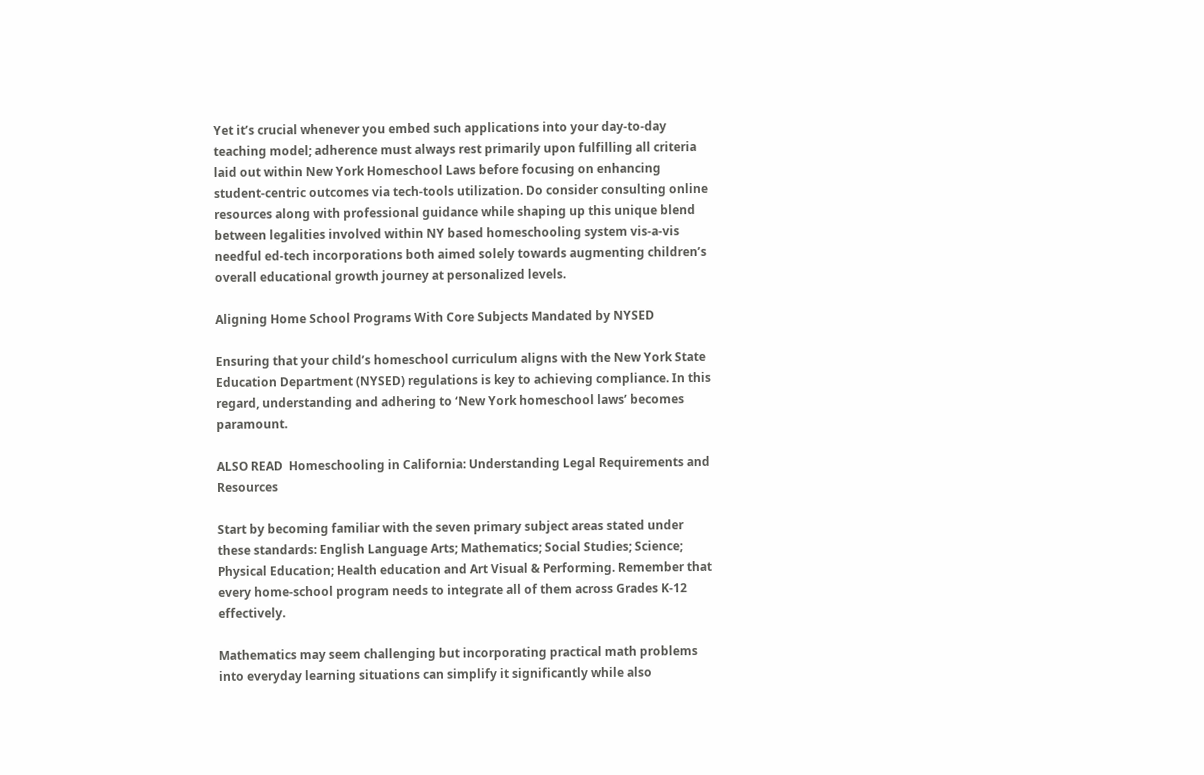Yet it’s crucial whenever you embed such applications into your day-to-day teaching model; adherence must always rest primarily upon fulfilling all criteria laid out within New York Homeschool Laws before focusing on enhancing student-centric outcomes via tech-tools utilization. Do consider consulting online resources along with professional guidance while shaping up this unique blend between legalities involved within NY based homeschooling system vis-a-vis needful ed-tech incorporations both aimed solely towards augmenting children’s overall educational growth journey at personalized levels.

Aligning Home School Programs With Core Subjects Mandated by NYSED

Ensuring that your child’s homeschool curriculum aligns with the New York State Education Department (NYSED) regulations is key to achieving compliance. In this regard, understanding and adhering to ‘New York homeschool laws’ becomes paramount.

ALSO READ  Homeschooling in California: Understanding Legal Requirements and Resources

Start by becoming familiar with the seven primary subject areas stated under these standards: English Language Arts; Mathematics; Social Studies; Science; Physical Education; Health education and Art Visual & Performing. Remember that every home-school program needs to integrate all of them across Grades K-12 effectively.

Mathematics may seem challenging but incorporating practical math problems into everyday learning situations can simplify it significantly while also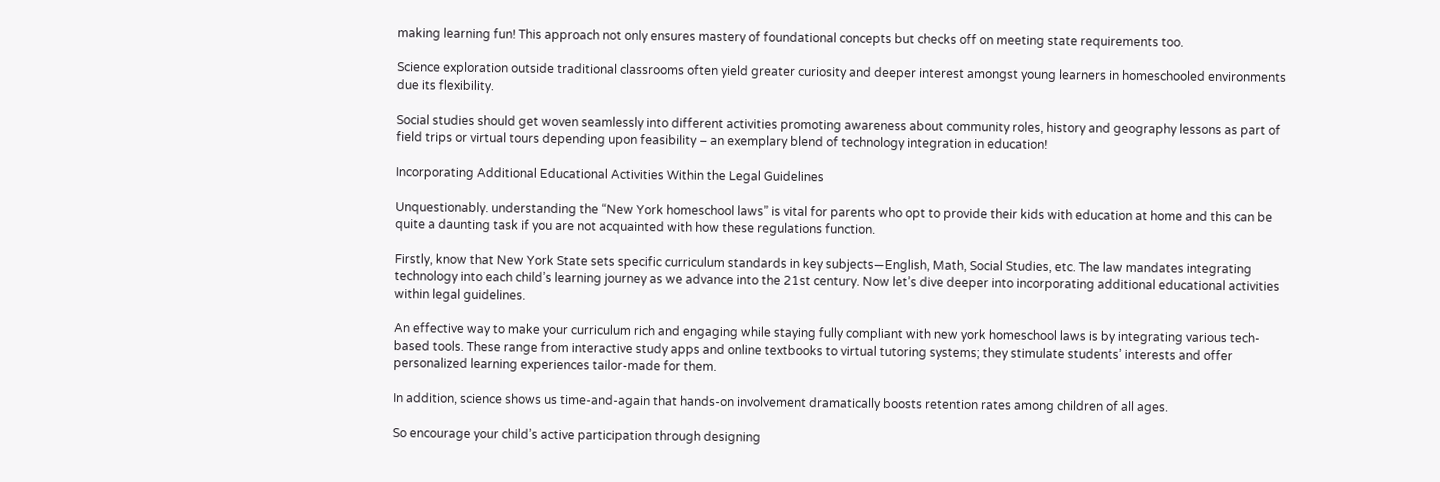making learning fun! This approach not only ensures mastery of foundational concepts but checks off on meeting state requirements too.

Science exploration outside traditional classrooms often yield greater curiosity and deeper interest amongst young learners in homeschooled environments due its flexibility.

Social studies should get woven seamlessly into different activities promoting awareness about community roles, history and geography lessons as part of field trips or virtual tours depending upon feasibility – an exemplary blend of technology integration in education!

Incorporating Additional Educational Activities Within the Legal Guidelines

Unquestionably. understanding the “New York homeschool laws” is vital for parents who opt to provide their kids with education at home and this can be quite a daunting task if you are not acquainted with how these regulations function.

Firstly, know that New York State sets specific curriculum standards in key subjects—English, Math, Social Studies, etc. The law mandates integrating technology into each child’s learning journey as we advance into the 21st century. Now let’s dive deeper into incorporating additional educational activities within legal guidelines.

An effective way to make your curriculum rich and engaging while staying fully compliant with new york homeschool laws is by integrating various tech-based tools. These range from interactive study apps and online textbooks to virtual tutoring systems; they stimulate students’ interests and offer personalized learning experiences tailor-made for them.

In addition, science shows us time-and-again that hands-on involvement dramatically boosts retention rates among children of all ages.

So encourage your child’s active participation through designing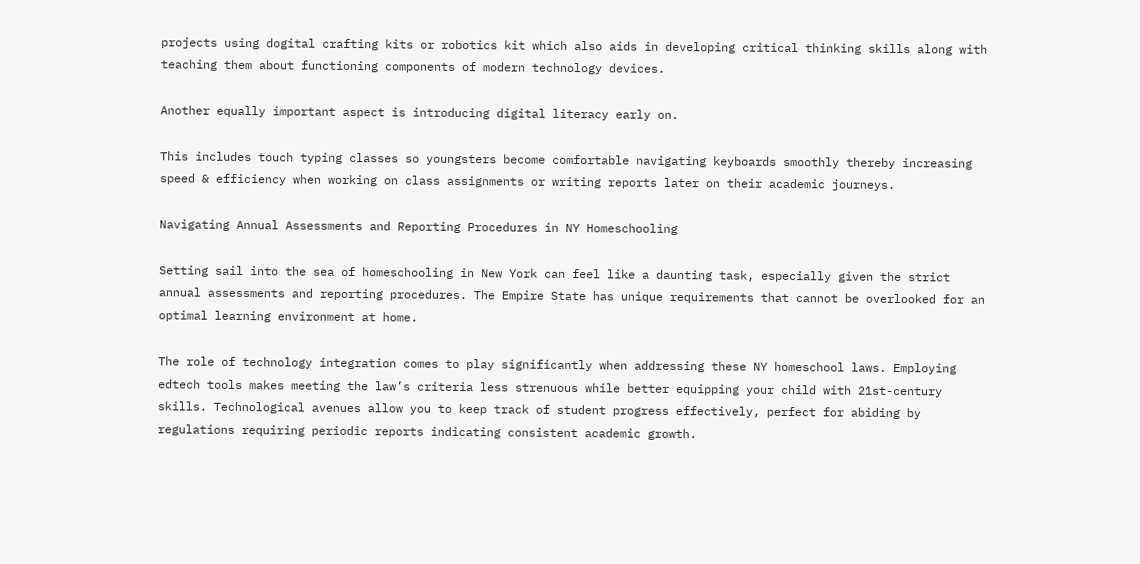projects using dogital crafting kits or robotics kit which also aids in developing critical thinking skills along with teaching them about functioning components of modern technology devices.

Another equally important aspect is introducing digital literacy early on.

This includes touch typing classes so youngsters become comfortable navigating keyboards smoothly thereby increasing speed & efficiency when working on class assignments or writing reports later on their academic journeys.

Navigating Annual Assessments and Reporting Procedures in NY Homeschooling

Setting sail into the sea of homeschooling in New York can feel like a daunting task, especially given the strict annual assessments and reporting procedures. The Empire State has unique requirements that cannot be overlooked for an optimal learning environment at home.

The role of technology integration comes to play significantly when addressing these NY homeschool laws. Employing edtech tools makes meeting the law’s criteria less strenuous while better equipping your child with 21st-century skills. Technological avenues allow you to keep track of student progress effectively, perfect for abiding by regulations requiring periodic reports indicating consistent academic growth.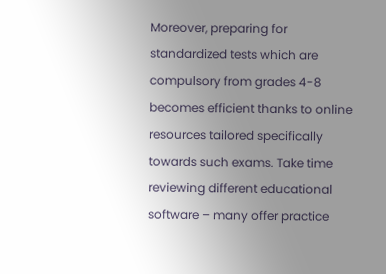Moreover, preparing for standardized tests which are compulsory from grades 4-8 becomes efficient thanks to online resources tailored specifically towards such exams. Take time reviewing different educational software – many offer practice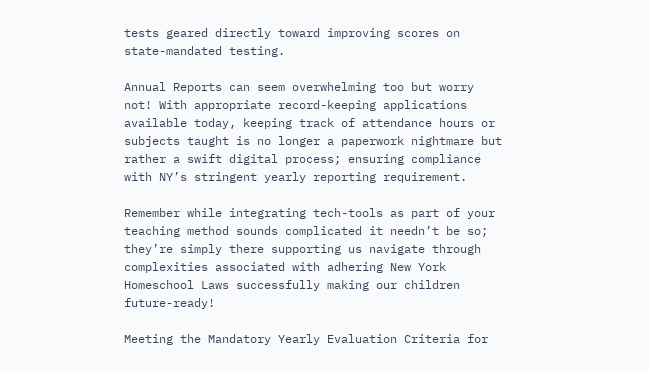tests geared directly toward improving scores on state-mandated testing.

Annual Reports can seem overwhelming too but worry not! With appropriate record-keeping applications available today, keeping track of attendance hours or subjects taught is no longer a paperwork nightmare but rather a swift digital process; ensuring compliance with NY’s stringent yearly reporting requirement.

Remember while integrating tech-tools as part of your teaching method sounds complicated it needn’t be so; they’re simply there supporting us navigate through complexities associated with adhering New York Homeschool Laws successfully making our children future-ready!

Meeting the Mandatory Yearly Evaluation Criteria for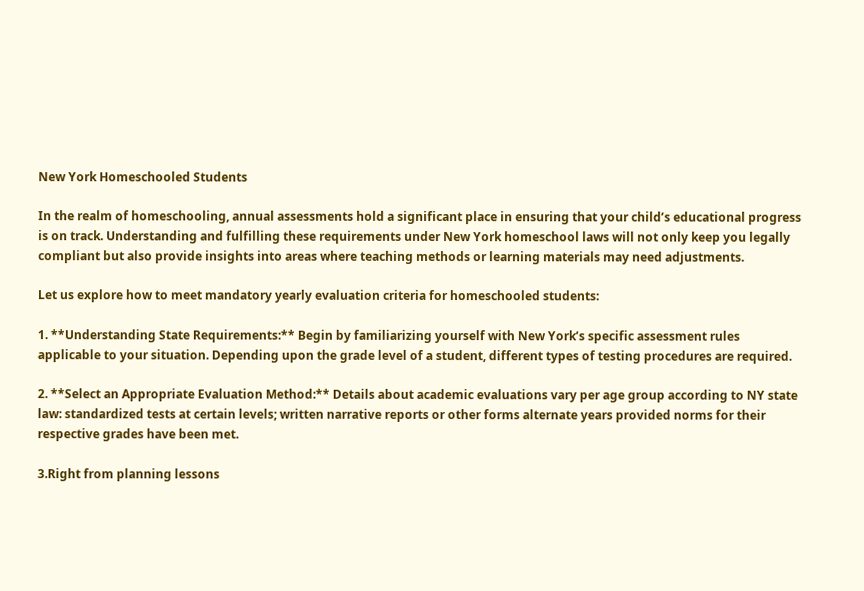New York Homeschooled Students

In the realm of homeschooling, annual assessments hold a significant place in ensuring that your child’s educational progress is on track. Understanding and fulfilling these requirements under New York homeschool laws will not only keep you legally compliant but also provide insights into areas where teaching methods or learning materials may need adjustments.

Let us explore how to meet mandatory yearly evaluation criteria for homeschooled students:

1. **Understanding State Requirements:** Begin by familiarizing yourself with New York’s specific assessment rules applicable to your situation. Depending upon the grade level of a student, different types of testing procedures are required.

2. **Select an Appropriate Evaluation Method:** Details about academic evaluations vary per age group according to NY state law: standardized tests at certain levels; written narrative reports or other forms alternate years provided norms for their respective grades have been met.

3.Right from planning lessons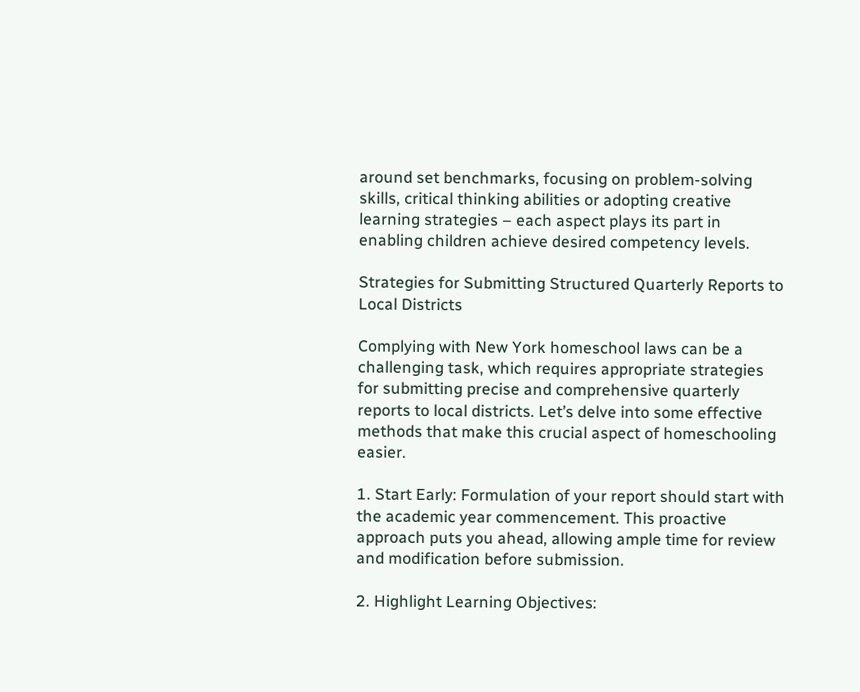around set benchmarks, focusing on problem-solving skills, critical thinking abilities or adopting creative learning strategies – each aspect plays its part in enabling children achieve desired competency levels.

Strategies for Submitting Structured Quarterly Reports to Local Districts

Complying with New York homeschool laws can be a challenging task, which requires appropriate strategies for submitting precise and comprehensive quarterly reports to local districts. Let’s delve into some effective methods that make this crucial aspect of homeschooling easier.

1. Start Early: Formulation of your report should start with the academic year commencement. This proactive approach puts you ahead, allowing ample time for review and modification before submission.

2. Highlight Learning Objectives: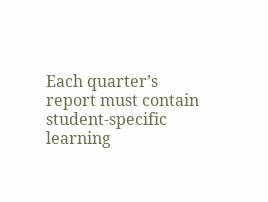Each quarter’s report must contain student-specific learning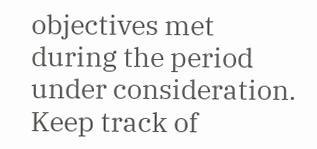objectives met during the period under consideration. Keep track of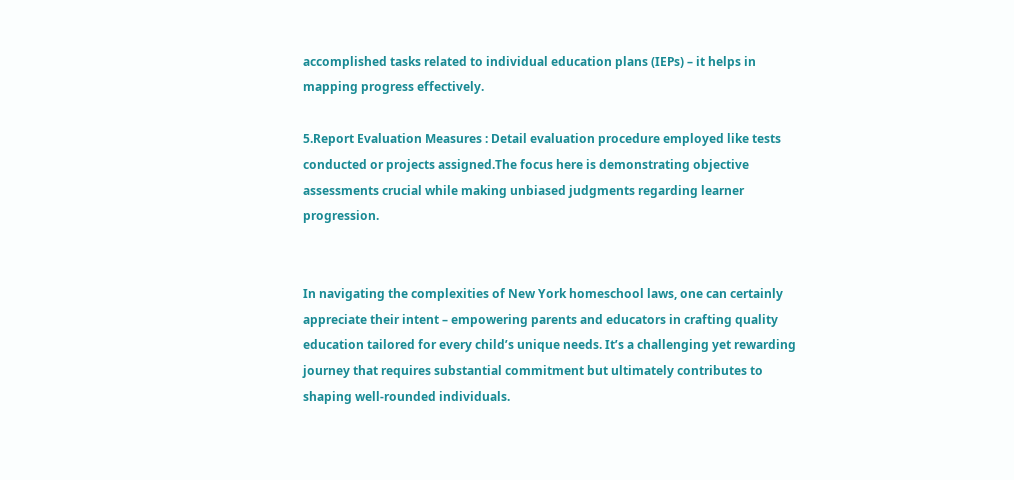accomplished tasks related to individual education plans (IEPs) – it helps in mapping progress effectively.

5.Report Evaluation Measures : Detail evaluation procedure employed like tests conducted or projects assigned.The focus here is demonstrating objective assessments crucial while making unbiased judgments regarding learner progression.


In navigating the complexities of New York homeschool laws, one can certainly appreciate their intent – empowering parents and educators in crafting quality education tailored for every child’s unique needs. It’s a challenging yet rewarding journey that requires substantial commitment but ultimately contributes to shaping well-rounded individuals.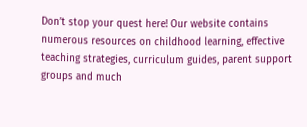Don’t stop your quest here! Our website contains numerous resources on childhood learning, effective teaching strategies, curriculum guides, parent support groups and much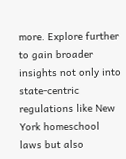more. Explore further to gain broader insights not only into state-centric regulations like New York homeschool laws but also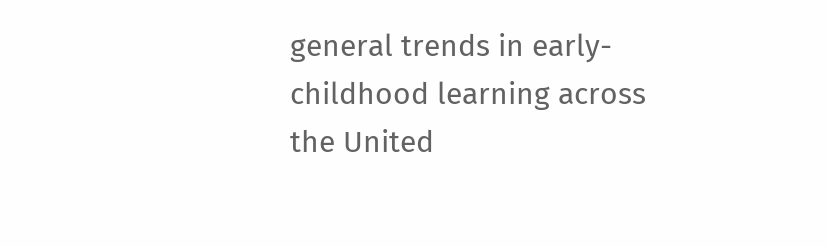general trends in early-childhood learning across the United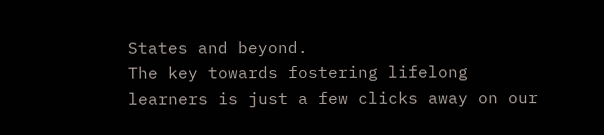States and beyond.
The key towards fostering lifelong learners is just a few clicks away on our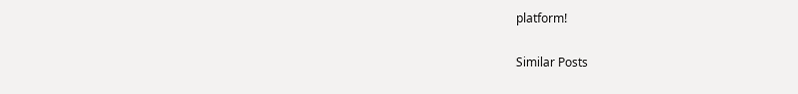platform!

Similar Posts